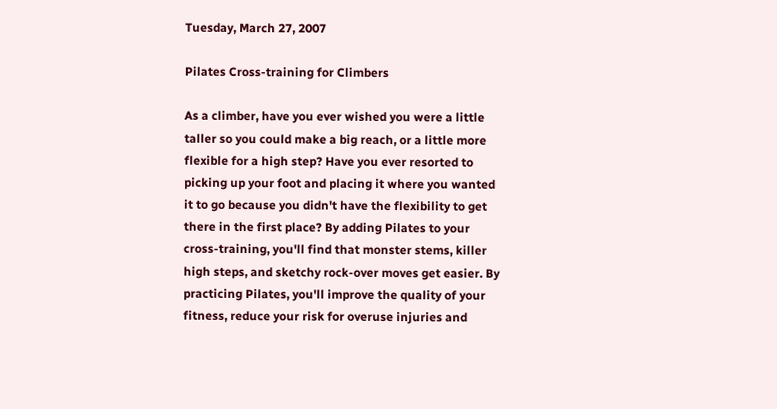Tuesday, March 27, 2007

Pilates Cross-training for Climbers

As a climber, have you ever wished you were a little taller so you could make a big reach, or a little more flexible for a high step? Have you ever resorted to picking up your foot and placing it where you wanted it to go because you didn't have the flexibility to get there in the first place? By adding Pilates to your cross-training, you'll find that monster stems, killer high steps, and sketchy rock-over moves get easier. By practicing Pilates, you'll improve the quality of your fitness, reduce your risk for overuse injuries and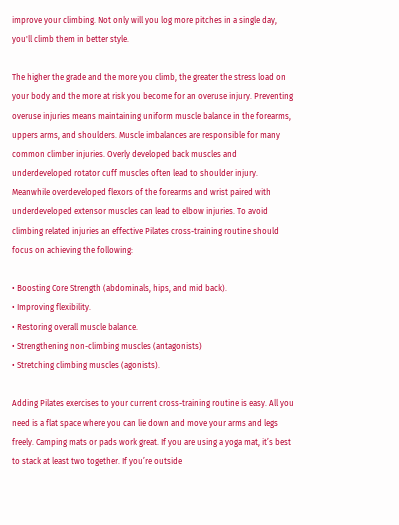improve your climbing. Not only will you log more pitches in a single day, you'll climb them in better style.

The higher the grade and the more you climb, the greater the stress load on your body and the more at risk you become for an overuse injury. Preventing overuse injuries means maintaining uniform muscle balance in the forearms, uppers arms, and shoulders. Muscle imbalances are responsible for many common climber injuries. Overly developed back muscles and underdeveloped rotator cuff muscles often lead to shoulder injury. Meanwhile overdeveloped flexors of the forearms and wrist paired with underdeveloped extensor muscles can lead to elbow injuries. To avoid climbing related injuries an effective Pilates cross-training routine should focus on achieving the following:

• Boosting Core Strength (abdominals, hips, and mid back).
• Improving flexibility.
• Restoring overall muscle balance.
• Strengthening non-climbing muscles (antagonists)
• Stretching climbing muscles (agonists).

Adding Pilates exercises to your current cross-training routine is easy. All you need is a flat space where you can lie down and move your arms and legs freely. Camping mats or pads work great. If you are using a yoga mat, it’s best to stack at least two together. If you’re outside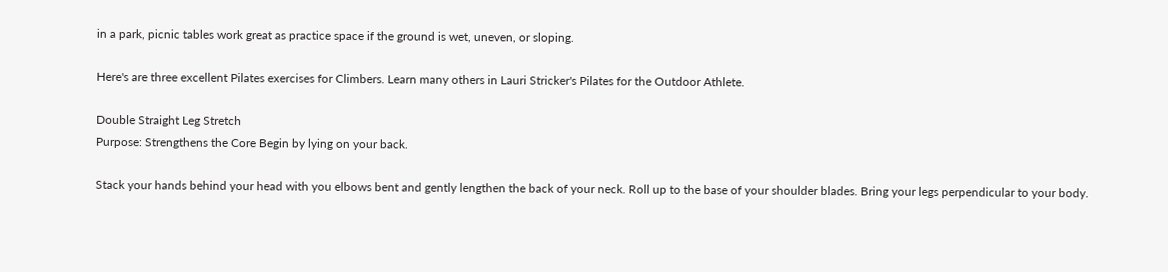in a park, picnic tables work great as practice space if the ground is wet, uneven, or sloping.

Here's are three excellent Pilates exercises for Climbers. Learn many others in Lauri Stricker's Pilates for the Outdoor Athlete.

Double Straight Leg Stretch
Purpose: Strengthens the Core Begin by lying on your back.

Stack your hands behind your head with you elbows bent and gently lengthen the back of your neck. Roll up to the base of your shoulder blades. Bring your legs perpendicular to your body.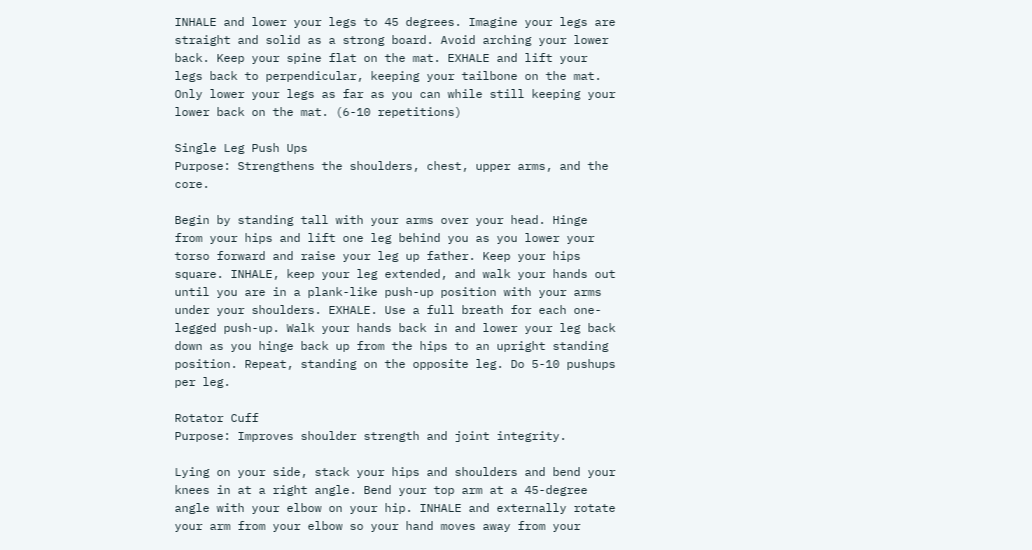INHALE and lower your legs to 45 degrees. Imagine your legs are straight and solid as a strong board. Avoid arching your lower back. Keep your spine flat on the mat. EXHALE and lift your legs back to perpendicular, keeping your tailbone on the mat. Only lower your legs as far as you can while still keeping your lower back on the mat. (6-10 repetitions)

Single Leg Push Ups
Purpose: Strengthens the shoulders, chest, upper arms, and the core.

Begin by standing tall with your arms over your head. Hinge from your hips and lift one leg behind you as you lower your torso forward and raise your leg up father. Keep your hips square. INHALE, keep your leg extended, and walk your hands out until you are in a plank-like push-up position with your arms under your shoulders. EXHALE. Use a full breath for each one-legged push-up. Walk your hands back in and lower your leg back down as you hinge back up from the hips to an upright standing position. Repeat, standing on the opposite leg. Do 5-10 pushups per leg.

Rotator Cuff
Purpose: Improves shoulder strength and joint integrity.

Lying on your side, stack your hips and shoulders and bend your knees in at a right angle. Bend your top arm at a 45-degree angle with your elbow on your hip. INHALE and externally rotate your arm from your elbow so your hand moves away from your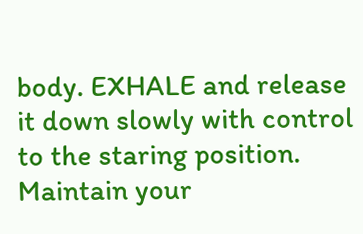body. EXHALE and release it down slowly with control to the staring position. Maintain your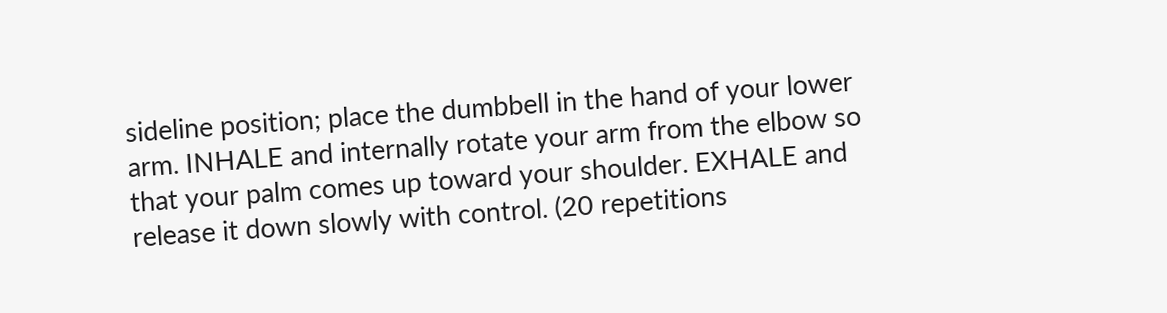sideline position; place the dumbbell in the hand of your lower arm. INHALE and internally rotate your arm from the elbow so that your palm comes up toward your shoulder. EXHALE and release it down slowly with control. (20 repetitions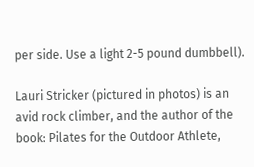per side. Use a light 2-5 pound dumbbell).

Lauri Stricker (pictured in photos) is an avid rock climber, and the author of the book: Pilates for the Outdoor Athlete,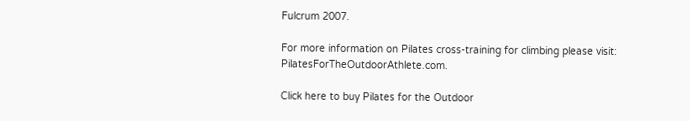Fulcrum 2007.

For more information on Pilates cross-training for climbing please visit: PilatesForTheOutdoorAthlete.com.

Click here to buy Pilates for the Outdoor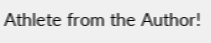Athlete from the Author!